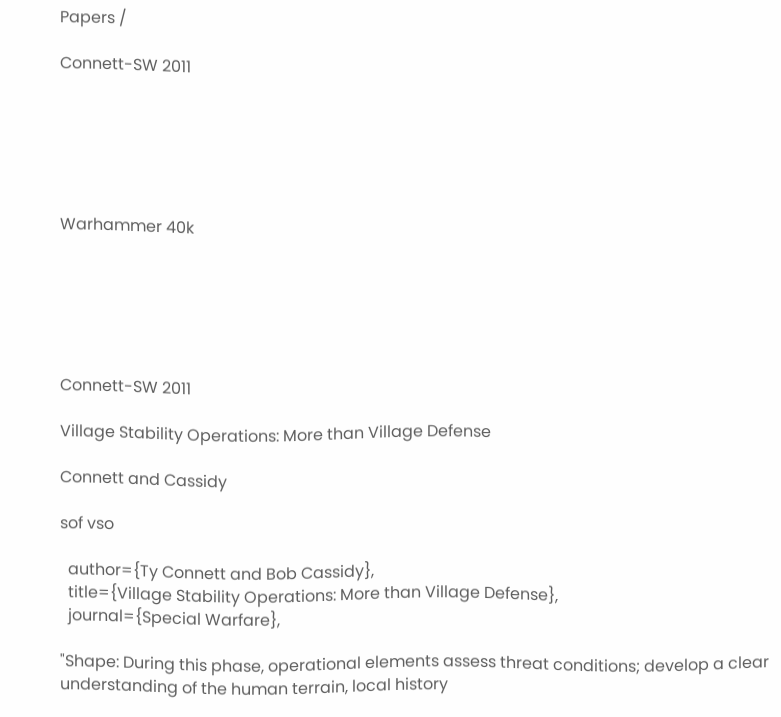Papers /

Connett-SW 2011






Warhammer 40k






Connett-SW 2011

Village Stability Operations: More than Village Defense

Connett and Cassidy

sof vso

  author={Ty Connett and Bob Cassidy},
  title={Village Stability Operations: More than Village Defense},
  journal={Special Warfare},

"Shape: During this phase, operational elements assess threat conditions; develop a clear understanding of the human terrain, local history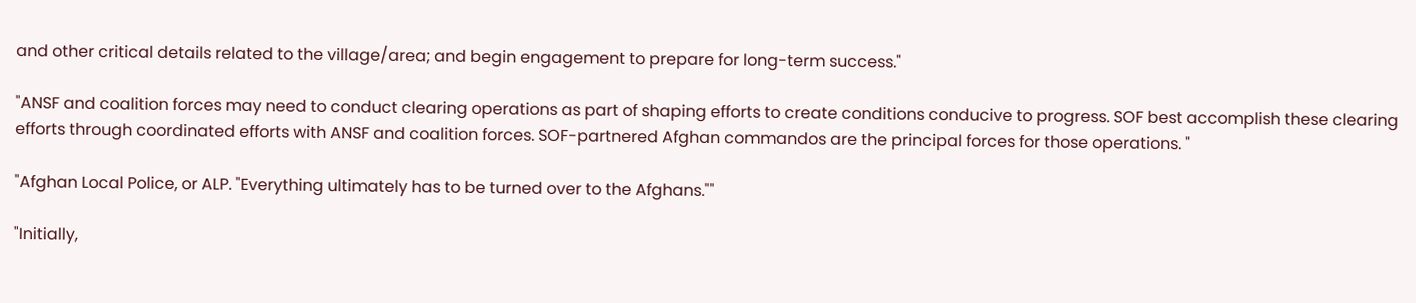and other critical details related to the village/area; and begin engagement to prepare for long-term success."

"ANSF and coalition forces may need to conduct clearing operations as part of shaping efforts to create conditions conducive to progress. SOF best accomplish these clearing efforts through coordinated efforts with ANSF and coalition forces. SOF-partnered Afghan commandos are the principal forces for those operations. "

"Afghan Local Police, or ALP. "Everything ultimately has to be turned over to the Afghans.""

"Initially,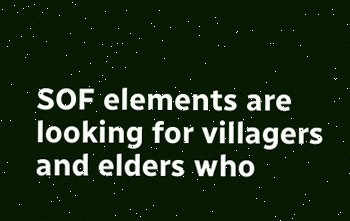SOF elements are looking for villagers and elders who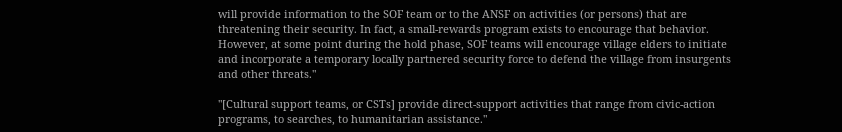will provide information to the SOF team or to the ANSF on activities (or persons) that are threatening their security. In fact, a small-rewards program exists to encourage that behavior. However, at some point during the hold phase, SOF teams will encourage village elders to initiate and incorporate a temporary locally partnered security force to defend the village from insurgents and other threats."

"[Cultural support teams, or CSTs] provide direct-support activities that range from civic-action programs, to searches, to humanitarian assistance."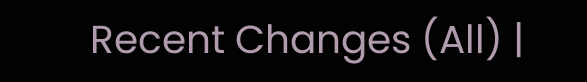Recent Changes (All) |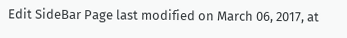Edit SideBar Page last modified on March 06, 2017, at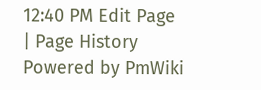12:40 PM Edit Page | Page History
Powered by PmWiki